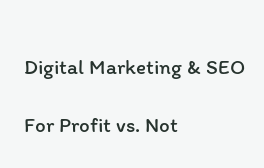Digital Marketing & SEO

For Profit vs. Not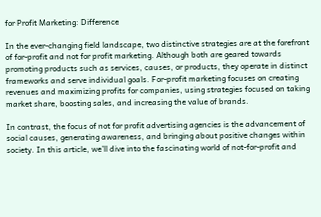for Profit Marketing: Difference

In the ever-changing field landscape, two distinctive strategies are at the forefront of for-profit and not for profit marketing. Although both are geared towards promoting products such as services, causes, or products, they operate in distinct frameworks and serve individual goals. For-profit marketing focuses on creating revenues and maximizing profits for companies, using strategies focused on taking market share, boosting sales, and increasing the value of brands.

In contrast, the focus of not for profit advertising agencies is the advancement of social causes, generating awareness, and bringing about positive changes within society. In this article, we’ll dive into the fascinating world of not-for-profit and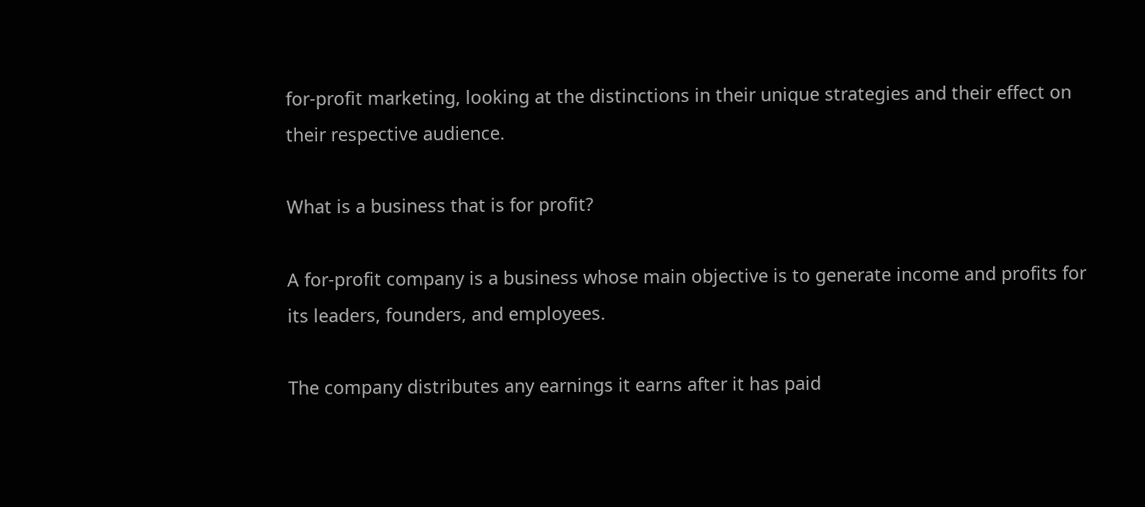for-profit marketing, looking at the distinctions in their unique strategies and their effect on their respective audience.

What is a business that is for profit?

A for-profit company is a business whose main objective is to generate income and profits for its leaders, founders, and employees.

The company distributes any earnings it earns after it has paid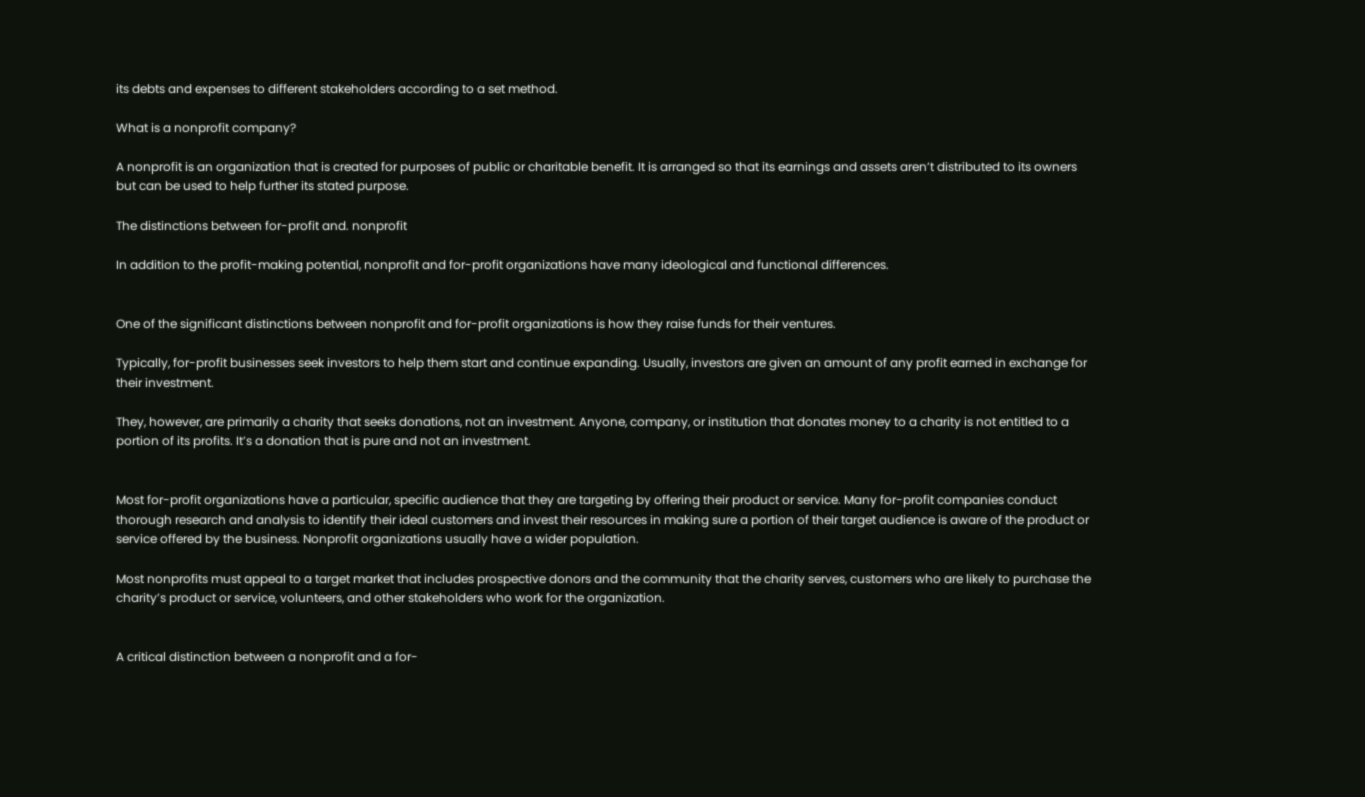its debts and expenses to different stakeholders according to a set method.

What is a nonprofit company?

A nonprofit is an organization that is created for purposes of public or charitable benefit. It is arranged so that its earnings and assets aren’t distributed to its owners but can be used to help further its stated purpose.

The distinctions between for-profit and. nonprofit

In addition to the profit-making potential, nonprofit and for-profit organizations have many ideological and functional differences.


One of the significant distinctions between nonprofit and for-profit organizations is how they raise funds for their ventures.

Typically, for-profit businesses seek investors to help them start and continue expanding. Usually, investors are given an amount of any profit earned in exchange for their investment.

They, however, are primarily a charity that seeks donations, not an investment. Anyone, company, or institution that donates money to a charity is not entitled to a portion of its profits. It’s a donation that is pure and not an investment.


Most for-profit organizations have a particular, specific audience that they are targeting by offering their product or service. Many for-profit companies conduct thorough research and analysis to identify their ideal customers and invest their resources in making sure a portion of their target audience is aware of the product or service offered by the business. Nonprofit organizations usually have a wider population.

Most nonprofits must appeal to a target market that includes prospective donors and the community that the charity serves, customers who are likely to purchase the charity’s product or service, volunteers, and other stakeholders who work for the organization.


A critical distinction between a nonprofit and a for-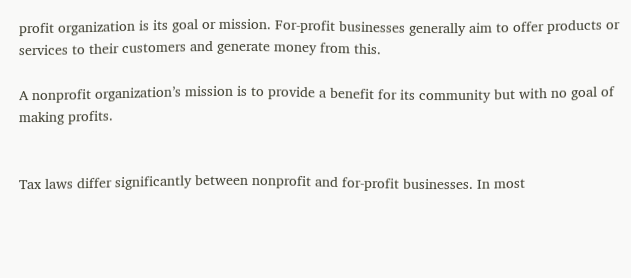profit organization is its goal or mission. For-profit businesses generally aim to offer products or services to their customers and generate money from this.

A nonprofit organization’s mission is to provide a benefit for its community but with no goal of making profits.


Tax laws differ significantly between nonprofit and for-profit businesses. In most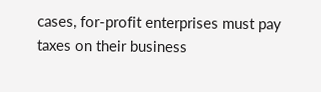cases, for-profit enterprises must pay taxes on their business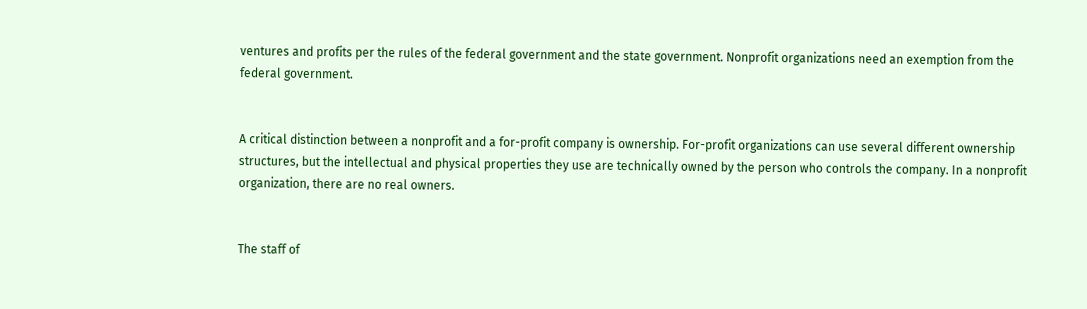ventures and profits per the rules of the federal government and the state government. Nonprofit organizations need an exemption from the federal government.


A critical distinction between a nonprofit and a for-profit company is ownership. For-profit organizations can use several different ownership structures, but the intellectual and physical properties they use are technically owned by the person who controls the company. In a nonprofit organization, there are no real owners.


The staff of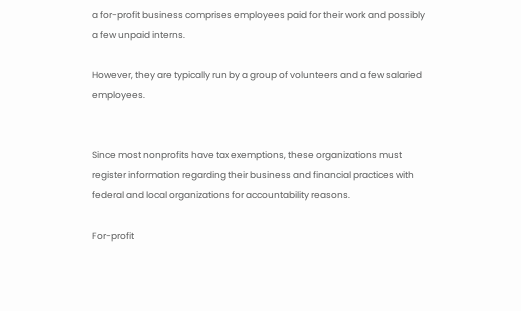a for-profit business comprises employees paid for their work and possibly a few unpaid interns.

However, they are typically run by a group of volunteers and a few salaried employees.


Since most nonprofits have tax exemptions, these organizations must register information regarding their business and financial practices with federal and local organizations for accountability reasons.

For-profit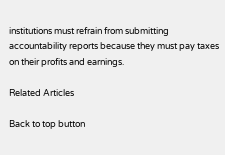institutions must refrain from submitting accountability reports because they must pay taxes on their profits and earnings.

Related Articles

Back to top button